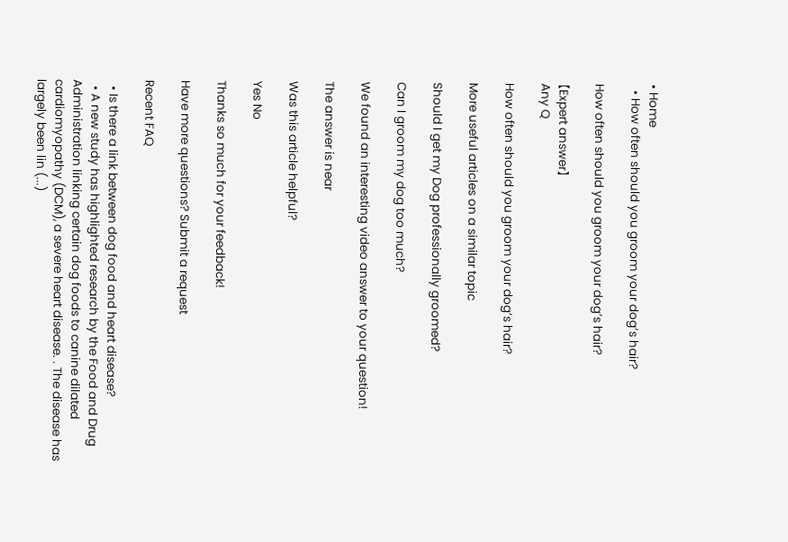• Home
  • How often should you groom your dog’s hair?

How often should you groom your dog’s hair?

【Expert answer】
Any Q

How often should you groom your dog’s hair?

More useful articles on a similar topic

Should I get my Dog professionally groomed?

Can I groom my dog too much?

We found an interesting video answer to your question!

The answer is near

Was this article helpful?

Yes No

Thanks so much for your feedback!

Have more questions? Submit a request

Recent FAQ

  • Is there a link between dog food and heart disease?
  • A new study has highlighted research by the Food and Drug Administration linking certain dog foods to canine dilated cardiomyopathy (DCM), a severe heart disease. . The disease has largely been lin (...)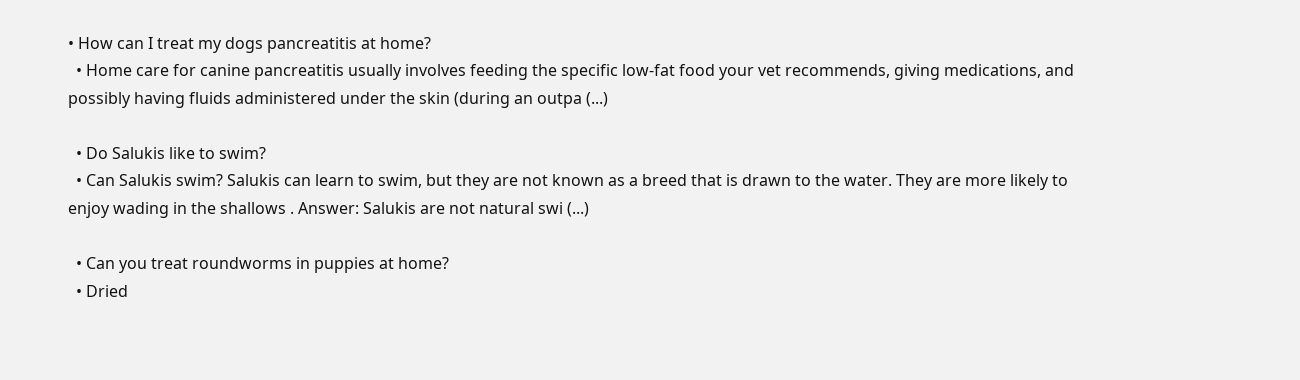• How can I treat my dogs pancreatitis at home?
  • Home care for canine pancreatitis usually involves feeding the specific low-fat food your vet recommends, giving medications, and possibly having fluids administered under the skin (during an outpa (...)

  • Do Salukis like to swim?
  • Can Salukis swim? Salukis can learn to swim, but they are not known as a breed that is drawn to the water. They are more likely to enjoy wading in the shallows . Answer: Salukis are not natural swi (...)

  • Can you treat roundworms in puppies at home?
  • Dried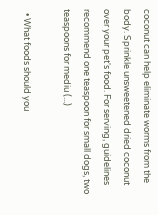coconut can help eliminate worms from the body. Sprinkle unsweetened dried coconut over your pet's food. For serving, guidelines recommend one teaspoon for small dogs, two teaspoons for mediu (...)

  • What foods should you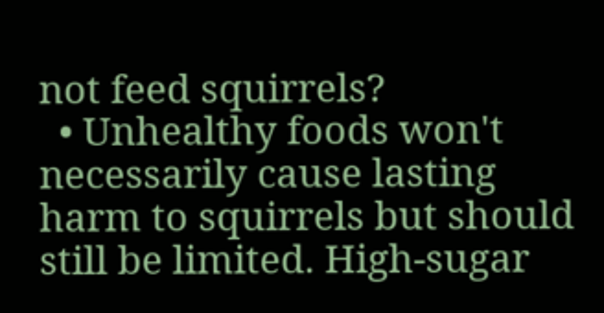not feed squirrels?
  • Unhealthy foods won't necessarily cause lasting harm to squirrels but should still be limited. High-sugar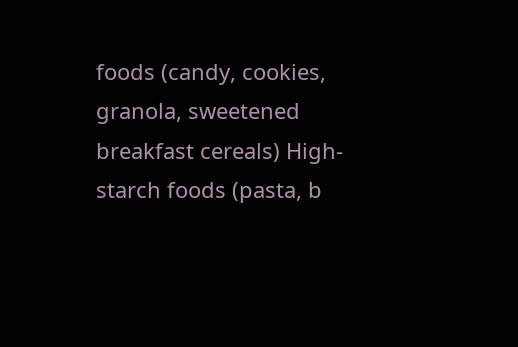foods (candy, cookies, granola, sweetened breakfast cereals) High-starch foods (pasta, b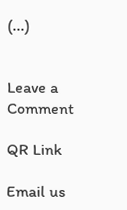(...)


Leave a Comment

QR Link

Email us